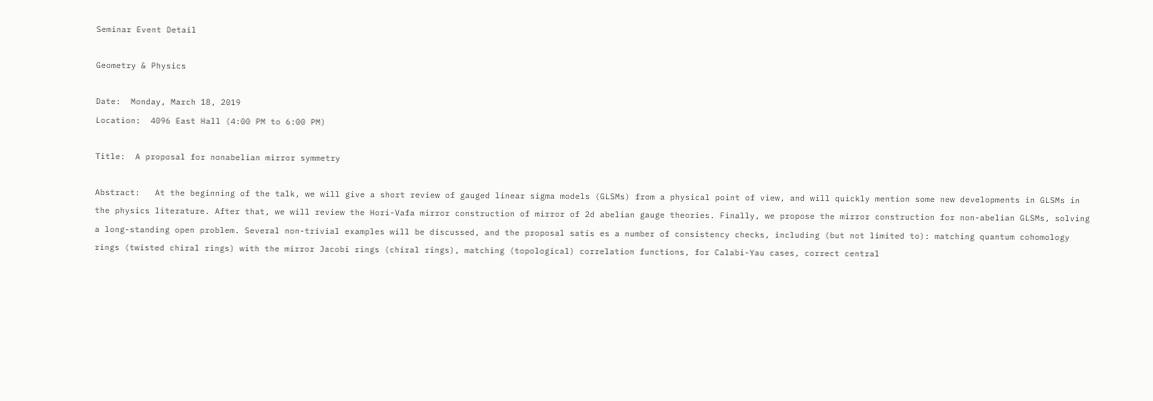Seminar Event Detail

Geometry & Physics

Date:  Monday, March 18, 2019
Location:  4096 East Hall (4:00 PM to 6:00 PM)

Title:  A proposal for nonabelian mirror symmetry

Abstract:   At the beginning of the talk, we will give a short review of gauged linear sigma models (GLSMs) from a physical point of view, and will quickly mention some new developments in GLSMs in the physics literature. After that, we will review the Hori-Vafa mirror construction of mirror of 2d abelian gauge theories. Finally, we propose the mirror construction for non-abelian GLSMs, solving a long-standing open problem. Several non-trivial examples will be discussed, and the proposal satis es a number of consistency checks, including (but not limited to): matching quantum cohomology rings (twisted chiral rings) with the mirror Jacobi rings (chiral rings), matching (topological) correlation functions, for Calabi-Yau cases, correct central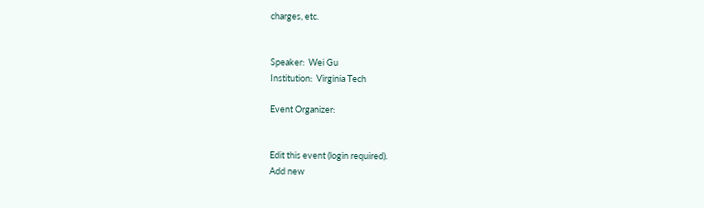charges, etc.


Speaker:  Wei Gu
Institution:  Virginia Tech

Event Organizer:


Edit this event (login required).
Add new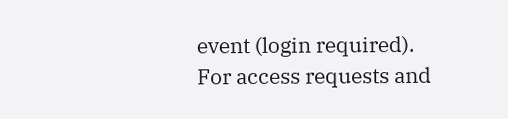event (login required).
For access requests and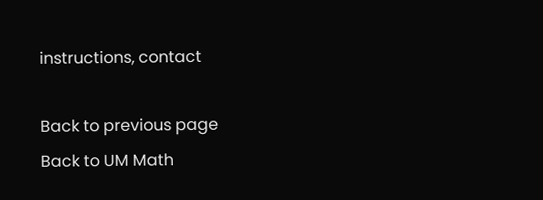instructions, contact

Back to previous page
Back to UM Math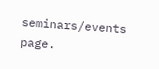seminars/events page.